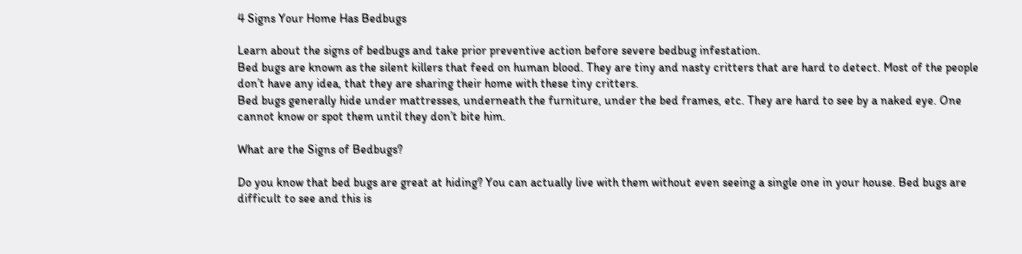4 Signs Your Home Has Bedbugs

Learn about the signs of bedbugs and take prior preventive action before severe bedbug infestation.
Bed bugs are known as the silent killers that feed on human blood. They are tiny and nasty critters that are hard to detect. Most of the people don’t have any idea, that they are sharing their home with these tiny critters.
Bed bugs generally hide under mattresses, underneath the furniture, under the bed frames, etc. They are hard to see by a naked eye. One cannot know or spot them until they don’t bite him.

What are the Signs of Bedbugs?

Do you know that bed bugs are great at hiding? You can actually live with them without even seeing a single one in your house. Bed bugs are difficult to see and this is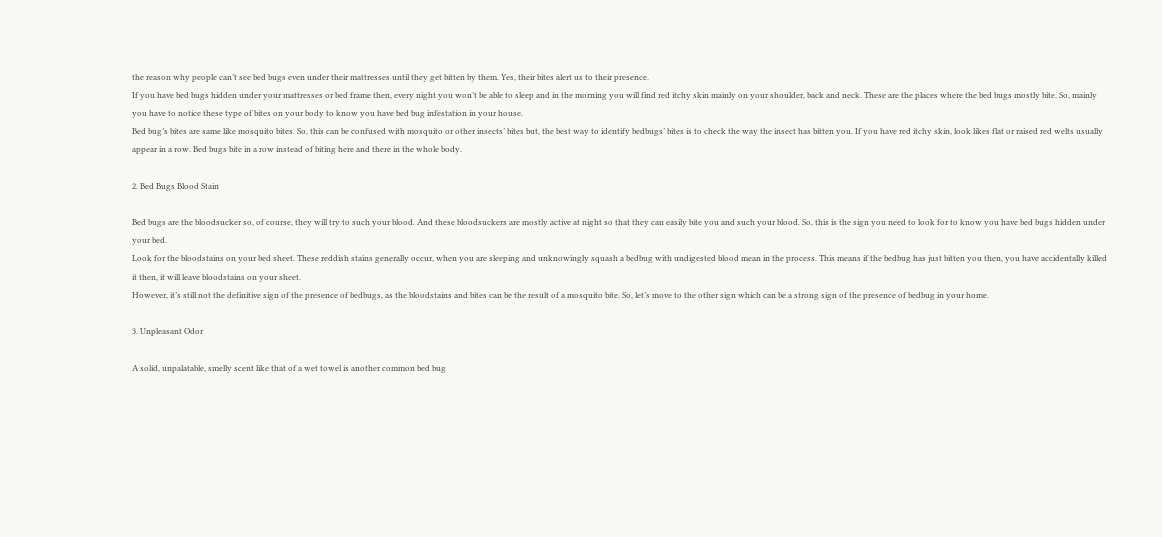the reason why people can’t see bed bugs even under their mattresses until they get bitten by them. Yes, their bites alert us to their presence.
If you have bed bugs hidden under your mattresses or bed frame then, every night you won’t be able to sleep and in the morning you will find red itchy skin mainly on your shoulder, back and neck. These are the places where the bed bugs mostly bite. So, mainly you have to notice these type of bites on your body to know you have bed bug infestation in your house.
Bed bug’s bites are same like mosquito bites. So, this can be confused with mosquito or other insects’ bites but, the best way to identify bedbugs’ bites is to check the way the insect has bitten you. If you have red itchy skin, look likes flat or raised red welts usually appear in a row. Bed bugs bite in a row instead of biting here and there in the whole body.

2. Bed Bugs Blood Stain

Bed bugs are the bloodsucker so, of course, they will try to such your blood. And these bloodsuckers are mostly active at night so that they can easily bite you and such your blood. So, this is the sign you need to look for to know you have bed bugs hidden under your bed.
Look for the bloodstains on your bed sheet. These reddish stains generally occur, when you are sleeping and unknowingly squash a bedbug with undigested blood mean in the process. This means if the bedbug has just bitten you then, you have accidentally killed it then, it will leave bloodstains on your sheet.
However, it’s still not the definitive sign of the presence of bedbugs, as the bloodstains and bites can be the result of a mosquito bite. So, let’s move to the other sign which can be a strong sign of the presence of bedbug in your home.

3. Unpleasant Odor

A solid, unpalatable, smelly scent like that of a wet towel is another common bed bug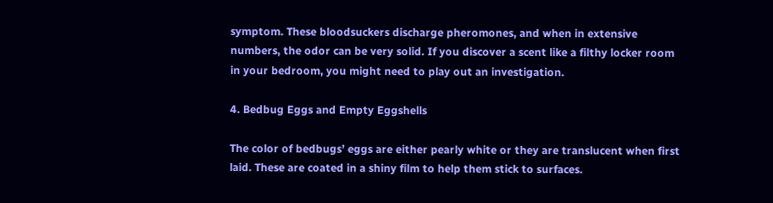symptom. These bloodsuckers discharge pheromones, and when in extensive numbers, the odor can be very solid. If you discover a scent like a filthy locker room in your bedroom, you might need to play out an investigation.

4. Bedbug Eggs and Empty Eggshells

The color of bedbugs’ eggs are either pearly white or they are translucent when first laid. These are coated in a shiny film to help them stick to surfaces.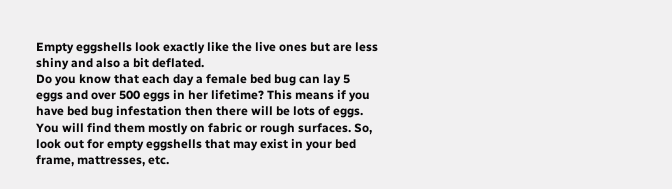Empty eggshells look exactly like the live ones but are less shiny and also a bit deflated.
Do you know that each day a female bed bug can lay 5 eggs and over 500 eggs in her lifetime? This means if you have bed bug infestation then there will be lots of eggs. You will find them mostly on fabric or rough surfaces. So, look out for empty eggshells that may exist in your bed frame, mattresses, etc.